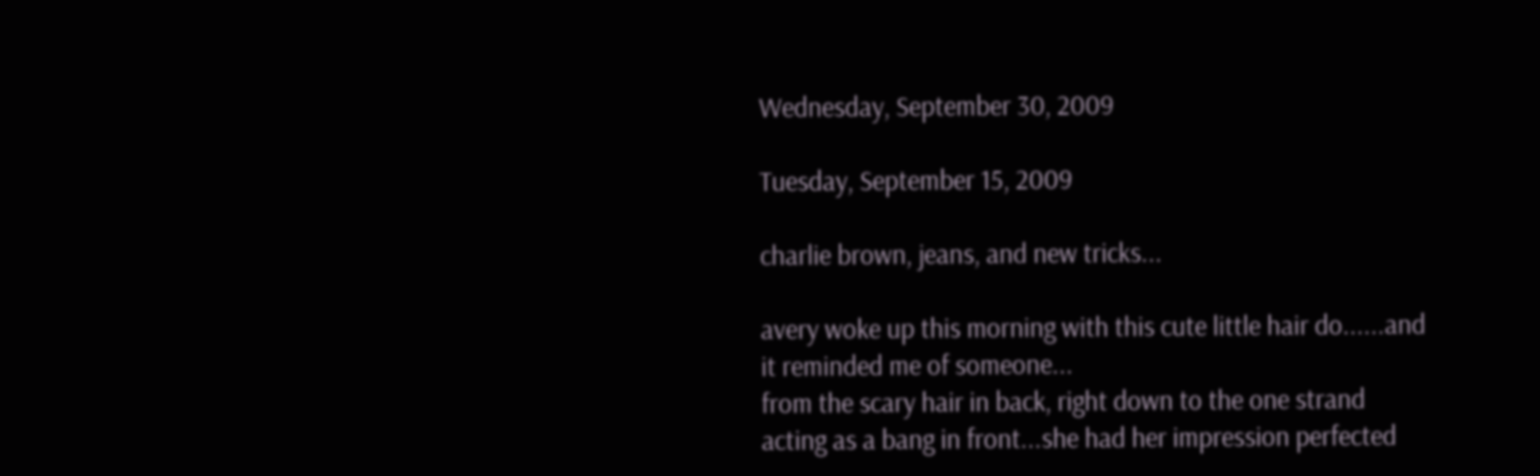Wednesday, September 30, 2009

Tuesday, September 15, 2009

charlie brown, jeans, and new tricks...

avery woke up this morning with this cute little hair do......and it reminded me of someone...
from the scary hair in back, right down to the one strand acting as a bang in front...she had her impression perfected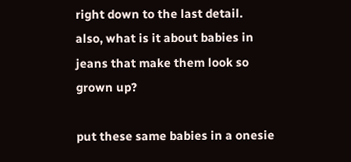right down to the last detail.
also, what is it about babies in jeans that make them look so grown up?

put these same babies in a onesie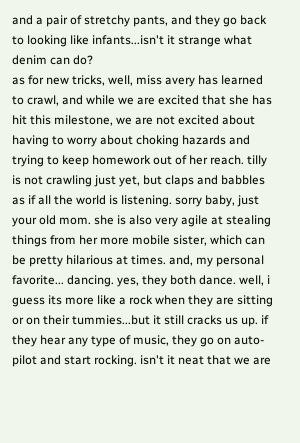and a pair of stretchy pants, and they go back to looking like infants...isn't it strange what denim can do?
as for new tricks, well, miss avery has learned to crawl, and while we are excited that she has hit this milestone, we are not excited about having to worry about choking hazards and trying to keep homework out of her reach. tilly is not crawling just yet, but claps and babbles as if all the world is listening. sorry baby, just your old mom. she is also very agile at stealing things from her more mobile sister, which can be pretty hilarious at times. and, my personal favorite... dancing. yes, they both dance. well, i guess its more like a rock when they are sitting or on their tummies...but it still cracks us up. if they hear any type of music, they go on auto-pilot and start rocking. isn't it neat that we are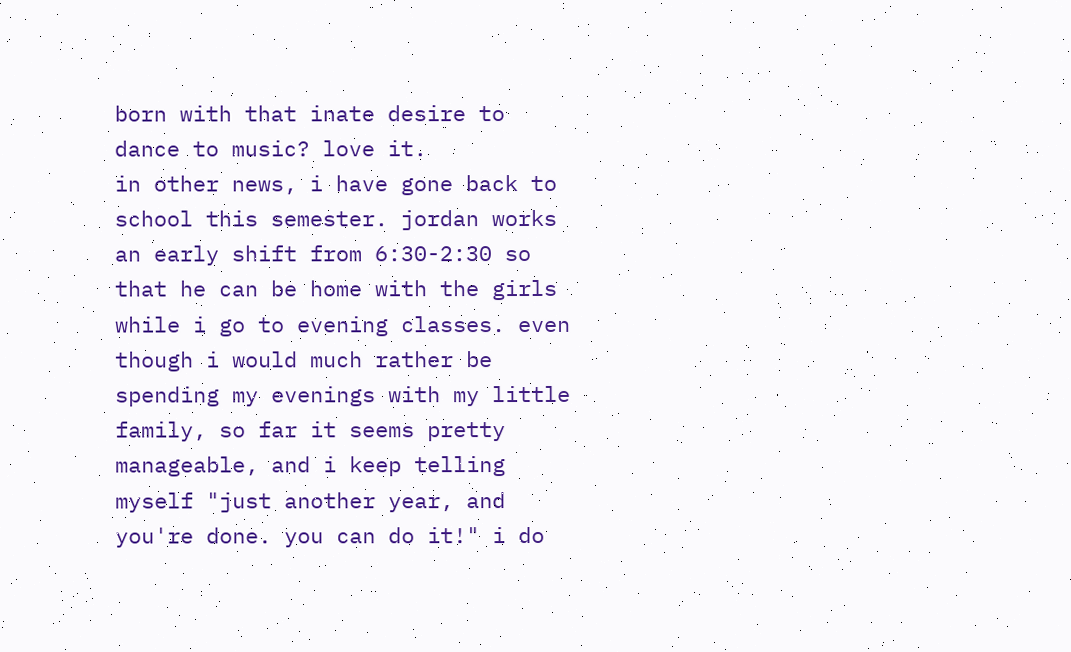born with that inate desire to dance to music? love it.
in other news, i have gone back to school this semester. jordan works an early shift from 6:30-2:30 so that he can be home with the girls while i go to evening classes. even though i would much rather be spending my evenings with my little family, so far it seems pretty manageable, and i keep telling myself "just another year, and you're done. you can do it!" i do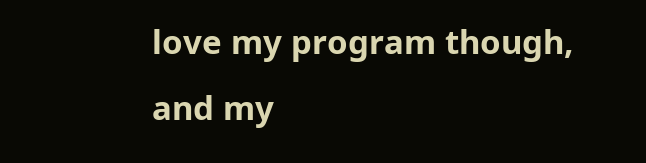love my program though, and my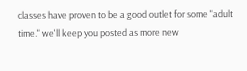classes have proven to be a good outlet for some "adult time." we'll keep you posted as more new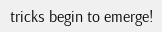tricks begin to emerge!